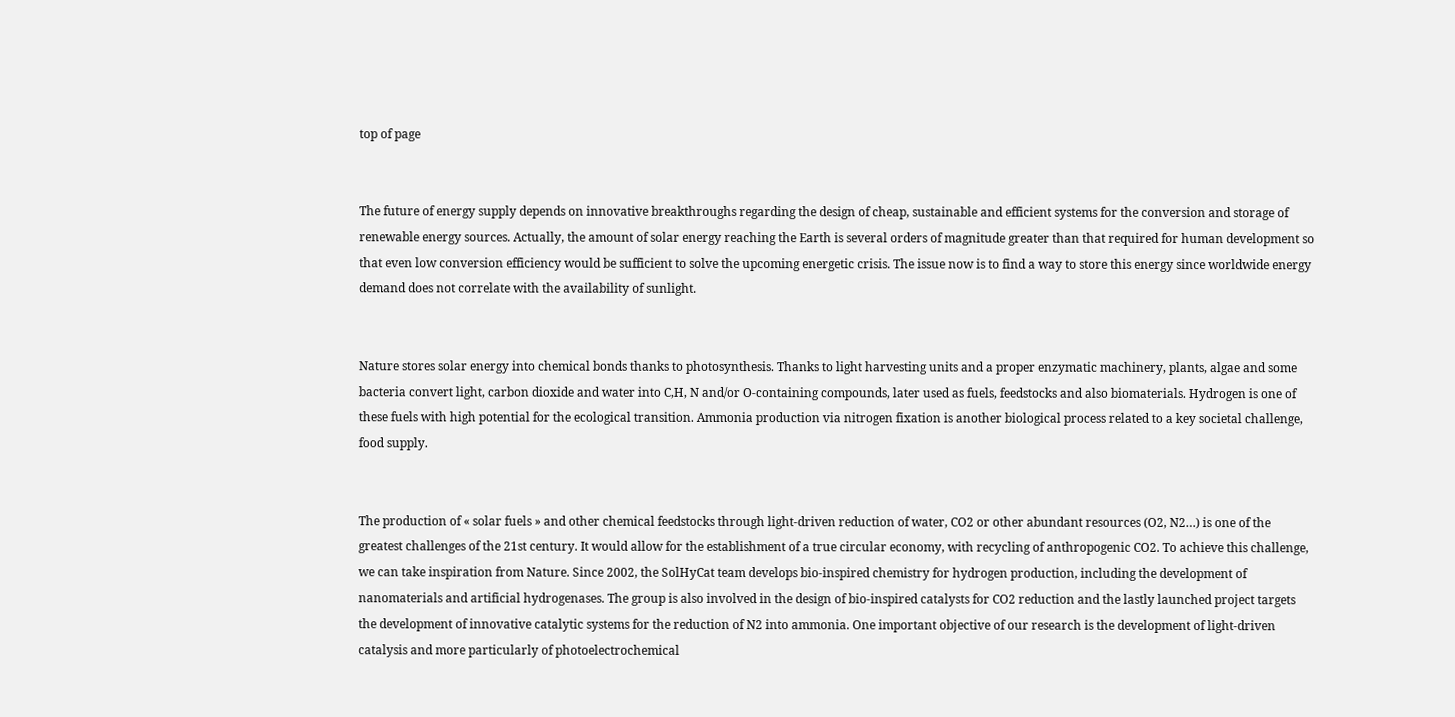top of page


The future of energy supply depends on innovative breakthroughs regarding the design of cheap, sustainable and efficient systems for the conversion and storage of renewable energy sources. Actually, the amount of solar energy reaching the Earth is several orders of magnitude greater than that required for human development so that even low conversion efficiency would be sufficient to solve the upcoming energetic crisis. The issue now is to find a way to store this energy since worldwide energy demand does not correlate with the availability of sunlight.


Nature stores solar energy into chemical bonds thanks to photosynthesis. Thanks to light harvesting units and a proper enzymatic machinery, plants, algae and some bacteria convert light, carbon dioxide and water into C,H, N and/or O-containing compounds, later used as fuels, feedstocks and also biomaterials. Hydrogen is one of these fuels with high potential for the ecological transition. Ammonia production via nitrogen fixation is another biological process related to a key societal challenge, food supply.


The production of « solar fuels » and other chemical feedstocks through light-driven reduction of water, CO2 or other abundant resources (O2, N2…) is one of the greatest challenges of the 21st century. It would allow for the establishment of a true circular economy, with recycling of anthropogenic CO2. To achieve this challenge, we can take inspiration from Nature. Since 2002, the SolHyCat team develops bio-inspired chemistry for hydrogen production, including the development of nanomaterials and artificial hydrogenases. The group is also involved in the design of bio-inspired catalysts for CO2 reduction and the lastly launched project targets the development of innovative catalytic systems for the reduction of N2 into ammonia. One important objective of our research is the development of light-driven catalysis and more particularly of photoelectrochemical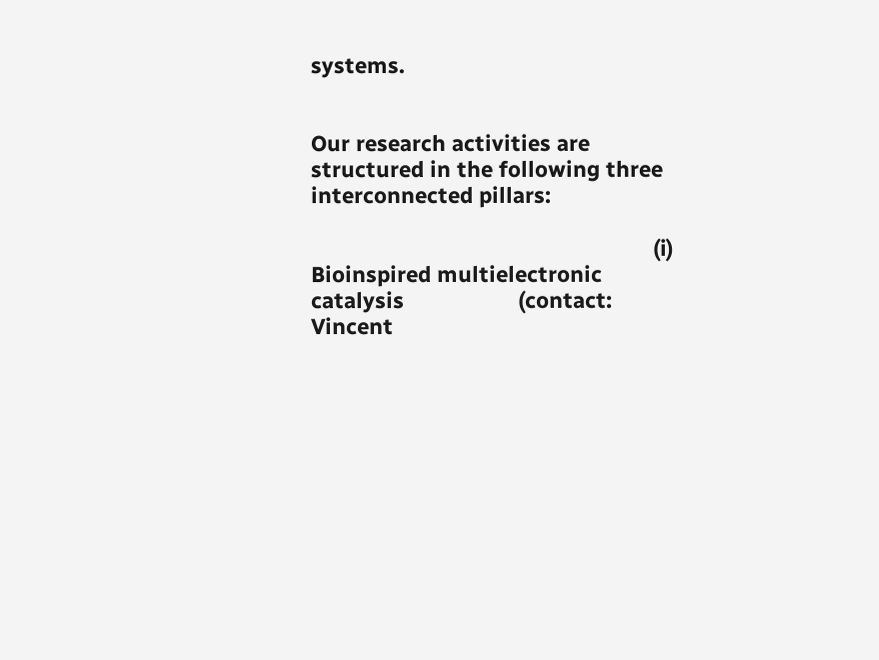systems.


Our research activities are structured in the following three interconnected pillars:

                                                         (i) Bioinspired multielectronic catalysis                   (contact: Vincent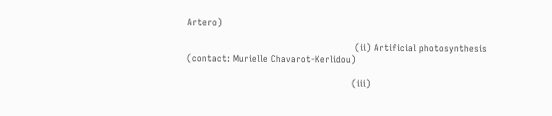Artero)

                                                        (ii) Artificial photosynthesis                                          (contact: Murielle Chavarot-Kerlidou)

                                                       (iii)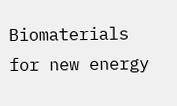Biomaterials for new energy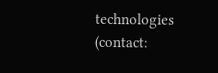technologies         (contact: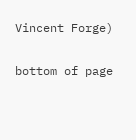Vincent Forge)

bottom of page